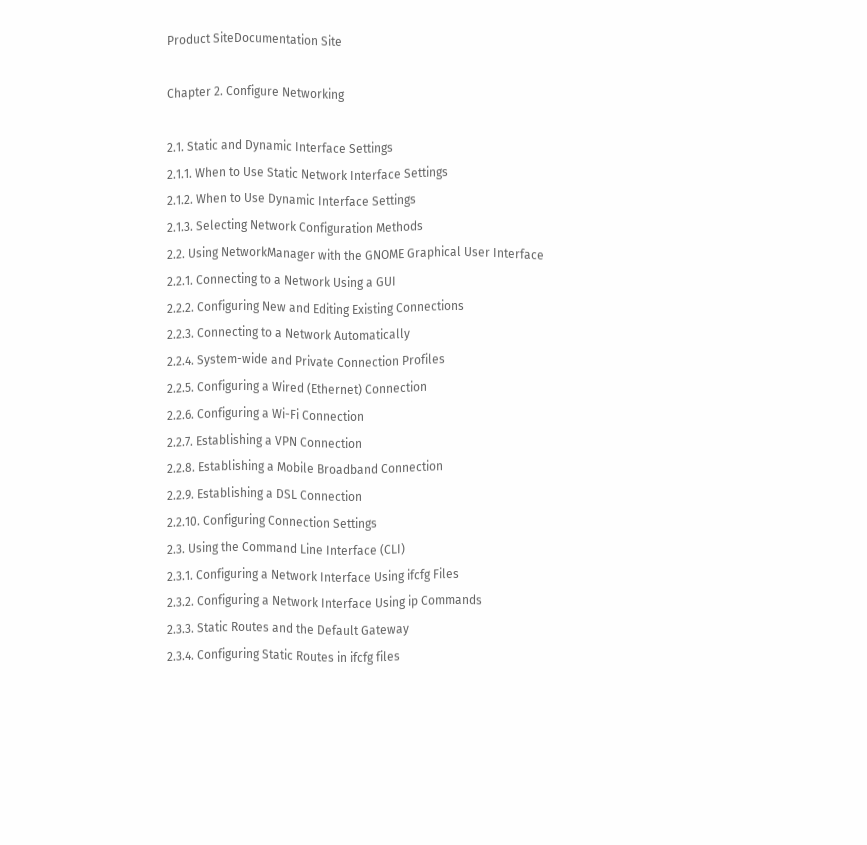Product SiteDocumentation Site

Chapter 2. Configure Networking

2.1. Static and Dynamic Interface Settings
2.1.1. When to Use Static Network Interface Settings
2.1.2. When to Use Dynamic Interface Settings
2.1.3. Selecting Network Configuration Methods
2.2. Using NetworkManager with the GNOME Graphical User Interface
2.2.1. Connecting to a Network Using a GUI
2.2.2. Configuring New and Editing Existing Connections
2.2.3. Connecting to a Network Automatically
2.2.4. System-wide and Private Connection Profiles
2.2.5. Configuring a Wired (Ethernet) Connection
2.2.6. Configuring a Wi-Fi Connection
2.2.7. Establishing a VPN Connection
2.2.8. Establishing a Mobile Broadband Connection
2.2.9. Establishing a DSL Connection
2.2.10. Configuring Connection Settings
2.3. Using the Command Line Interface (CLI)
2.3.1. Configuring a Network Interface Using ifcfg Files
2.3.2. Configuring a Network Interface Using ip Commands
2.3.3. Static Routes and the Default Gateway
2.3.4. Configuring Static Routes in ifcfg files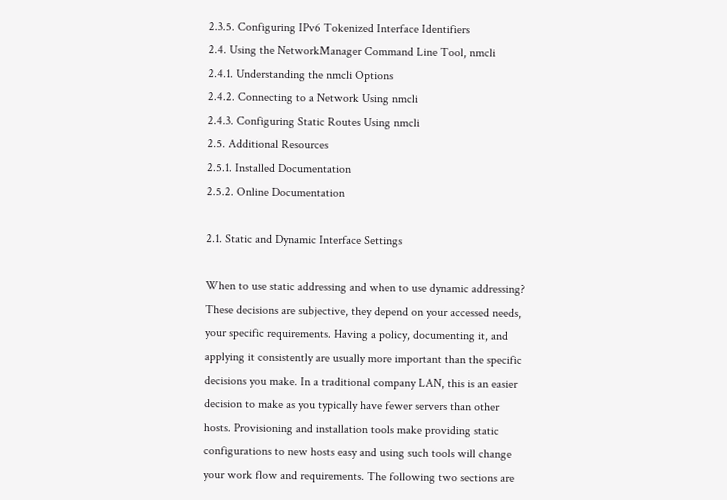2.3.5. Configuring IPv6 Tokenized Interface Identifiers
2.4. Using the NetworkManager Command Line Tool, nmcli
2.4.1. Understanding the nmcli Options
2.4.2. Connecting to a Network Using nmcli
2.4.3. Configuring Static Routes Using nmcli
2.5. Additional Resources
2.5.1. Installed Documentation
2.5.2. Online Documentation

2.1. Static and Dynamic Interface Settings

When to use static addressing and when to use dynamic addressing? These decisions are subjective, they depend on your accessed needs, your specific requirements. Having a policy, documenting it, and applying it consistently are usually more important than the specific decisions you make. In a traditional company LAN, this is an easier decision to make as you typically have fewer servers than other hosts. Provisioning and installation tools make providing static configurations to new hosts easy and using such tools will change your work flow and requirements. The following two sections are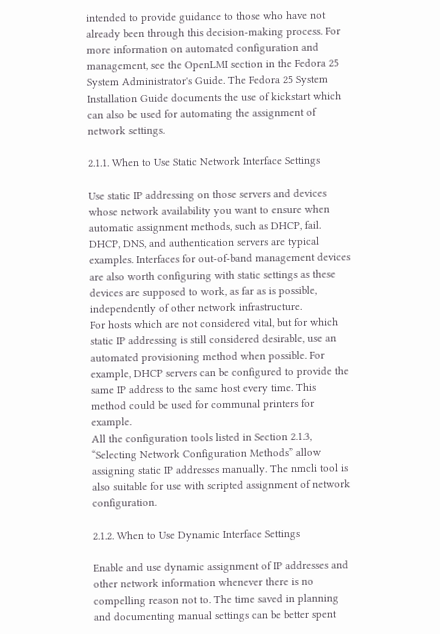intended to provide guidance to those who have not already been through this decision-making process. For more information on automated configuration and management, see the OpenLMI section in the Fedora 25 System Administrator's Guide. The Fedora 25 System Installation Guide documents the use of kickstart which can also be used for automating the assignment of network settings.

2.1.1. When to Use Static Network Interface Settings

Use static IP addressing on those servers and devices whose network availability you want to ensure when automatic assignment methods, such as DHCP, fail. DHCP, DNS, and authentication servers are typical examples. Interfaces for out-of-band management devices are also worth configuring with static settings as these devices are supposed to work, as far as is possible, independently of other network infrastructure.
For hosts which are not considered vital, but for which static IP addressing is still considered desirable, use an automated provisioning method when possible. For example, DHCP servers can be configured to provide the same IP address to the same host every time. This method could be used for communal printers for example.
All the configuration tools listed in Section 2.1.3, “Selecting Network Configuration Methods” allow assigning static IP addresses manually. The nmcli tool is also suitable for use with scripted assignment of network configuration.

2.1.2. When to Use Dynamic Interface Settings

Enable and use dynamic assignment of IP addresses and other network information whenever there is no compelling reason not to. The time saved in planning and documenting manual settings can be better spent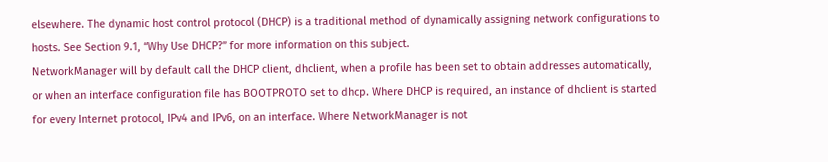elsewhere. The dynamic host control protocol (DHCP) is a traditional method of dynamically assigning network configurations to hosts. See Section 9.1, “Why Use DHCP?” for more information on this subject.
NetworkManager will by default call the DHCP client, dhclient, when a profile has been set to obtain addresses automatically, or when an interface configuration file has BOOTPROTO set to dhcp. Where DHCP is required, an instance of dhclient is started for every Internet protocol, IPv4 and IPv6, on an interface. Where NetworkManager is not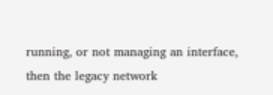running, or not managing an interface, then the legacy network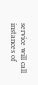service will call instances of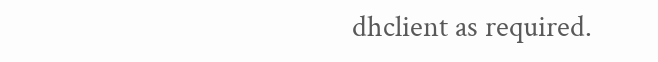dhclient as required.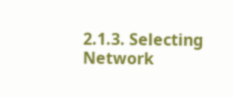2.1.3. Selecting Network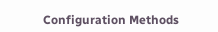Configuration Methods